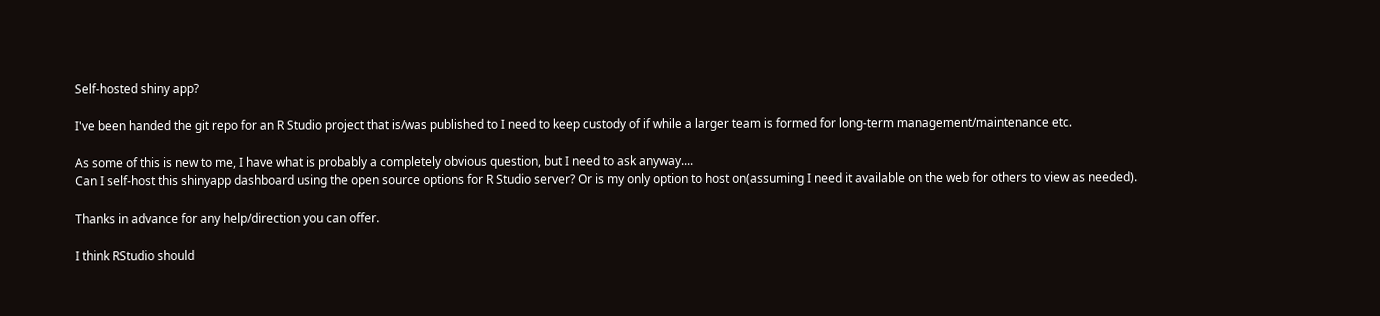Self-hosted shiny app?

I've been handed the git repo for an R Studio project that is/was published to I need to keep custody of if while a larger team is formed for long-term management/maintenance etc.

As some of this is new to me, I have what is probably a completely obvious question, but I need to ask anyway....
Can I self-host this shinyapp dashboard using the open source options for R Studio server? Or is my only option to host on(assuming I need it available on the web for others to view as needed).

Thanks in advance for any help/direction you can offer.

I think RStudio should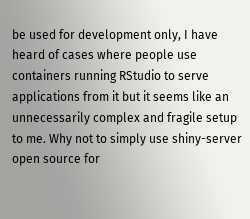be used for development only, I have heard of cases where people use containers running RStudio to serve applications from it but it seems like an unnecessarily complex and fragile setup to me. Why not to simply use shiny-server open source for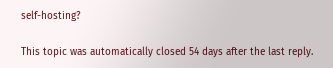self-hosting?

This topic was automatically closed 54 days after the last reply.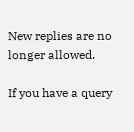New replies are no longer allowed.

If you have a query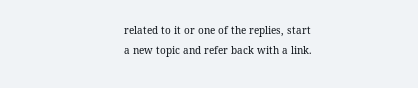related to it or one of the replies, start a new topic and refer back with a link.